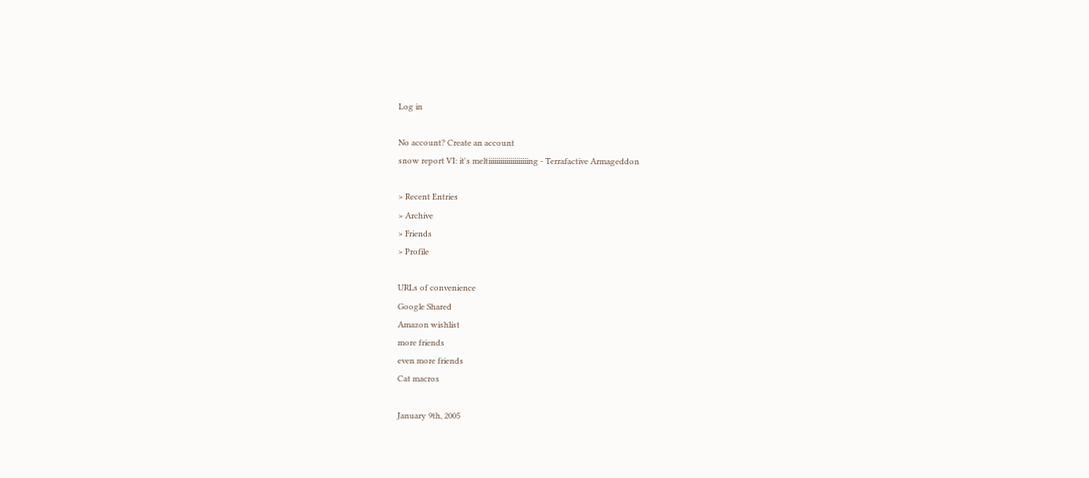Log in

No account? Create an account
snow report VI: it's meltiiiiiiiiiiiiiiiiiiiing - Terrafactive Armageddon

> Recent Entries
> Archive
> Friends
> Profile

URLs of convenience
Google Shared
Amazon wishlist
more friends
even more friends
Cat macros

January 9th, 2005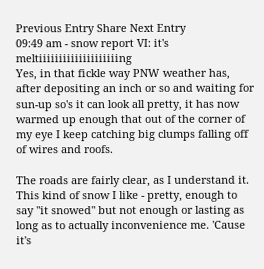Previous Entry Share Next Entry
09:49 am - snow report VI: it's meltiiiiiiiiiiiiiiiiiiiing
Yes, in that fickle way PNW weather has, after depositing an inch or so and waiting for sun-up so's it can look all pretty, it has now warmed up enough that out of the corner of my eye I keep catching big clumps falling off of wires and roofs.

The roads are fairly clear, as I understand it. This kind of snow I like - pretty, enough to say "it snowed" but not enough or lasting as long as to actually inconvenience me. 'Cause it's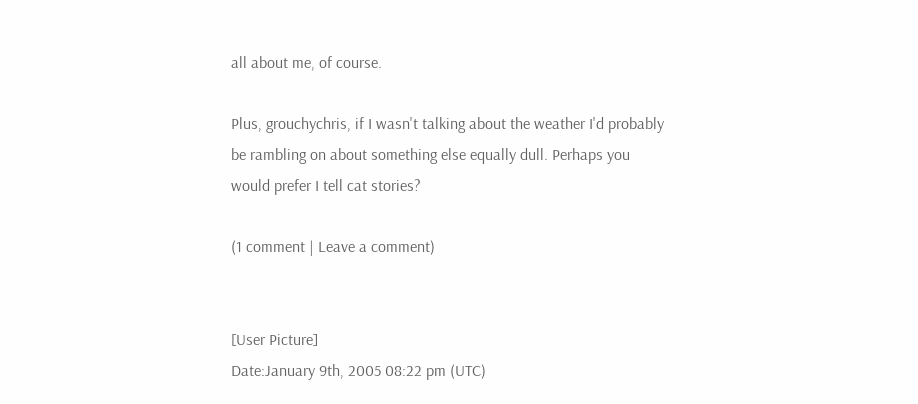all about me, of course.

Plus, grouchychris, if I wasn't talking about the weather I'd probably be rambling on about something else equally dull. Perhaps you would prefer I tell cat stories?

(1 comment | Leave a comment)


[User Picture]
Date:January 9th, 2005 08:22 pm (UTC)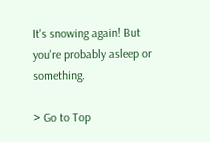It's snowing again! But you're probably asleep or something.

> Go to Top